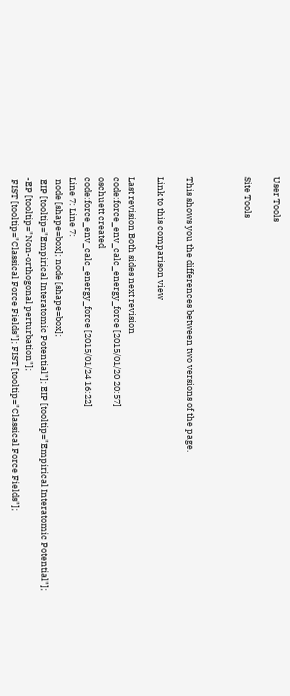User Tools

Site Tools



This shows you the differences between two versions of the page.

Link to this comparison view

Last revision Both sides next revision
code:force_env_calc_energy_force [2015/01/20 20:57]
oschuett created
code:force_env_calc_energy_force [2015/01/24 16:22]
Line 7: Line 7:
 node [shape=box]; node [shape=box];
 EIP [tooltip="Empirical Interatomic Potential"]; EIP [tooltip="Empirical Interatomic Potential"];
-EP [tooltip="Non-orthogonal perturbation"];
 FIST [tooltip="Classical Force Fields"]; FIST [tooltip="Classical Force Fields"];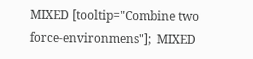MIXED [tooltip="Combine two force-environmens"];  MIXED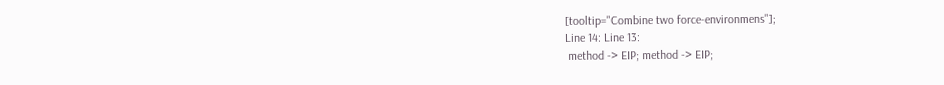[tooltip="Combine two force-environmens"];
Line 14: Line 13:
 method -> EIP; method -> EIP;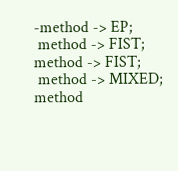-method -> EP;
 method -> FIST; method -> FIST;
 method -> MIXED; method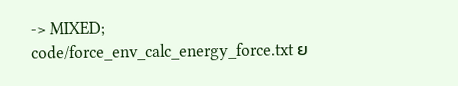-> MIXED;
code/force_env_calc_energy_force.txt ย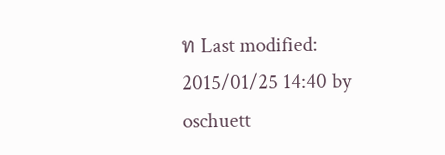ท Last modified: 2015/01/25 14:40 by oschuett